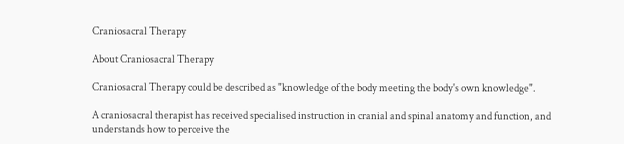Craniosacral Therapy

About Craniosacral Therapy

Craniosacral Therapy could be described as "knowledge of the body meeting the body's own knowledge".

A craniosacral therapist has received specialised instruction in cranial and spinal anatomy and function, and understands how to perceive the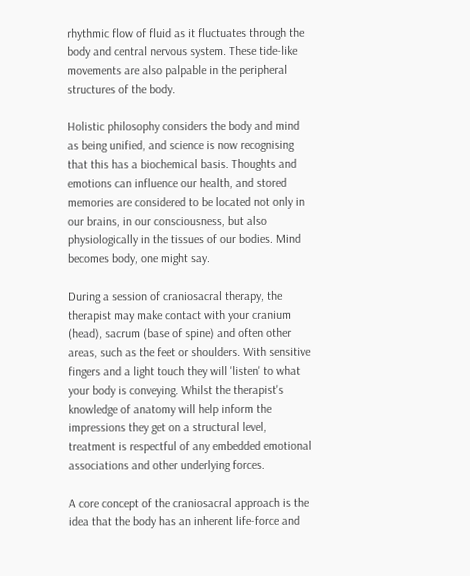rhythmic flow of fluid as it fluctuates through the body and central nervous system. These tide-like movements are also palpable in the peripheral structures of the body.

Holistic philosophy considers the body and mind as being unified, and science is now recognising that this has a biochemical basis. Thoughts and emotions can influence our health, and stored memories are considered to be located not only in our brains, in our consciousness, but also physiologically in the tissues of our bodies. Mind becomes body, one might say.

During a session of craniosacral therapy, the therapist may make contact with your cranium (head), sacrum (base of spine) and often other areas, such as the feet or shoulders. With sensitive fingers and a light touch they will 'listen' to what your body is conveying. Whilst the therapist's knowledge of anatomy will help inform the impressions they get on a structural level, treatment is respectful of any embedded emotional associations and other underlying forces.

A core concept of the craniosacral approach is the idea that the body has an inherent life-force and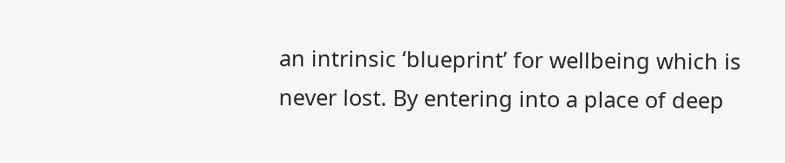an intrinsic ‘blueprint’ for wellbeing which is never lost. By entering into a place of deep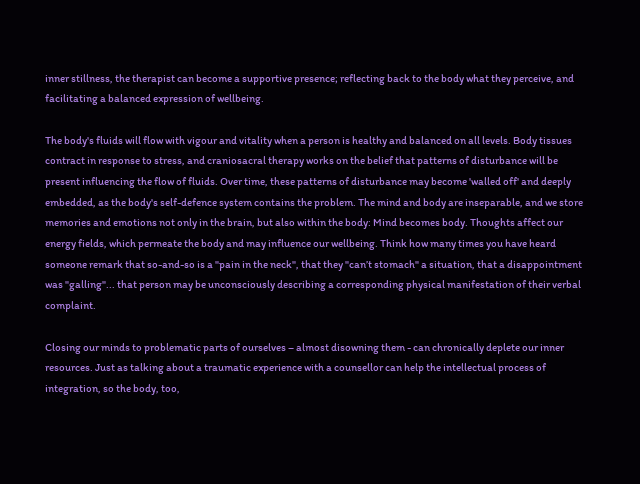inner stillness, the therapist can become a supportive presence; reflecting back to the body what they perceive, and facilitating a balanced expression of wellbeing.

The body's fluids will flow with vigour and vitality when a person is healthy and balanced on all levels. Body tissues contract in response to stress, and craniosacral therapy works on the belief that patterns of disturbance will be present influencing the flow of fluids. Over time, these patterns of disturbance may become 'walled off' and deeply embedded, as the body's self-defence system contains the problem. The mind and body are inseparable, and we store memories and emotions not only in the brain, but also within the body: Mind becomes body. Thoughts affect our energy fields, which permeate the body and may influence our wellbeing. Think how many times you have heard someone remark that so-and-so is a "pain in the neck", that they "can’t stomach" a situation, that a disappointment was "galling"... that person may be unconsciously describing a corresponding physical manifestation of their verbal complaint.

Closing our minds to problematic parts of ourselves – almost disowning them - can chronically deplete our inner resources. Just as talking about a traumatic experience with a counsellor can help the intellectual process of integration, so the body, too,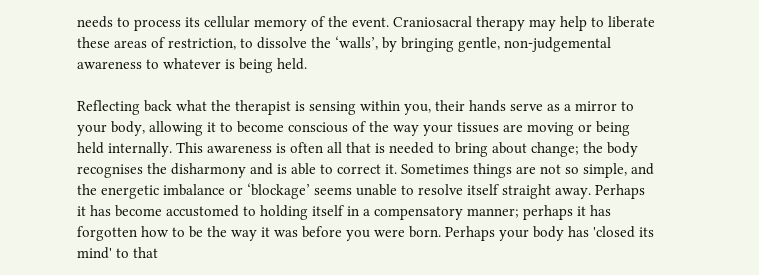needs to process its cellular memory of the event. Craniosacral therapy may help to liberate these areas of restriction, to dissolve the ‘walls’, by bringing gentle, non-judgemental awareness to whatever is being held.

Reflecting back what the therapist is sensing within you, their hands serve as a mirror to your body, allowing it to become conscious of the way your tissues are moving or being held internally. This awareness is often all that is needed to bring about change; the body recognises the disharmony and is able to correct it. Sometimes things are not so simple, and the energetic imbalance or ‘blockage’ seems unable to resolve itself straight away. Perhaps it has become accustomed to holding itself in a compensatory manner; perhaps it has forgotten how to be the way it was before you were born. Perhaps your body has 'closed its mind' to that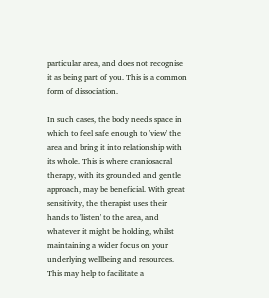particular area, and does not recognise it as being part of you. This is a common form of dissociation.

In such cases, the body needs space in which to feel safe enough to 'view' the area and bring it into relationship with its whole. This is where craniosacral therapy, with its grounded and gentle approach, may be beneficial. With great sensitivity, the therapist uses their hands to 'listen' to the area, and whatever it might be holding, whilst maintaining a wider focus on your underlying wellbeing and resources. This may help to facilitate a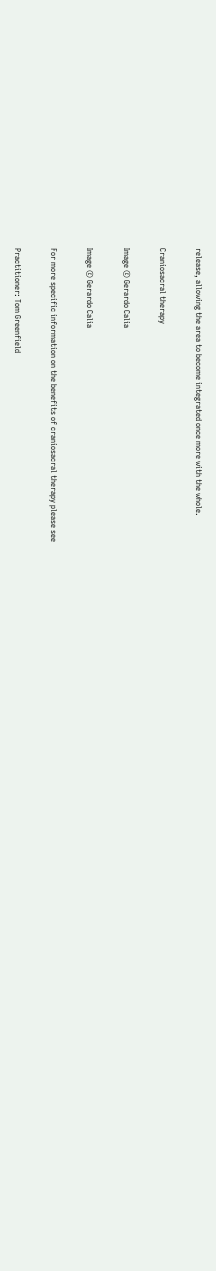release, allowing the area to become integrated once more with the whole.

Craniosacral therapy

Image © Gerardo Calia

Image © Gerardo Calia

For more specific information on the benefits of craniosacral therapy please see

Practitioner: Tom Greenfield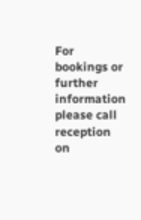For bookings or further information please call reception on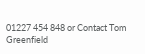01227 454 848 or Contact Tom Greenfield